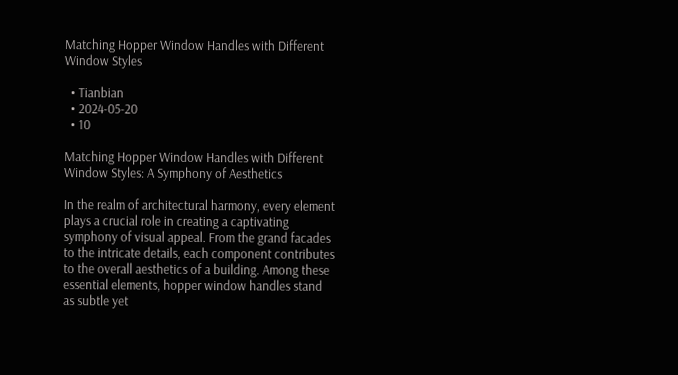Matching Hopper Window Handles with Different Window Styles

  • Tianbian
  • 2024-05-20
  • 10

Matching Hopper Window Handles with Different Window Styles: A Symphony of Aesthetics

In the realm of architectural harmony, every element plays a crucial role in creating a captivating symphony of visual appeal. From the grand facades to the intricate details, each component contributes to the overall aesthetics of a building. Among these essential elements, hopper window handles stand as subtle yet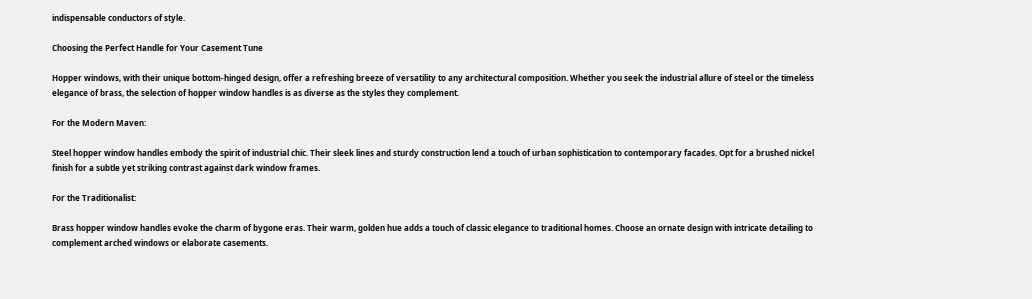indispensable conductors of style.

Choosing the Perfect Handle for Your Casement Tune

Hopper windows, with their unique bottom-hinged design, offer a refreshing breeze of versatility to any architectural composition. Whether you seek the industrial allure of steel or the timeless elegance of brass, the selection of hopper window handles is as diverse as the styles they complement.

For the Modern Maven:

Steel hopper window handles embody the spirit of industrial chic. Their sleek lines and sturdy construction lend a touch of urban sophistication to contemporary facades. Opt for a brushed nickel finish for a subtle yet striking contrast against dark window frames.

For the Traditionalist:

Brass hopper window handles evoke the charm of bygone eras. Their warm, golden hue adds a touch of classic elegance to traditional homes. Choose an ornate design with intricate detailing to complement arched windows or elaborate casements.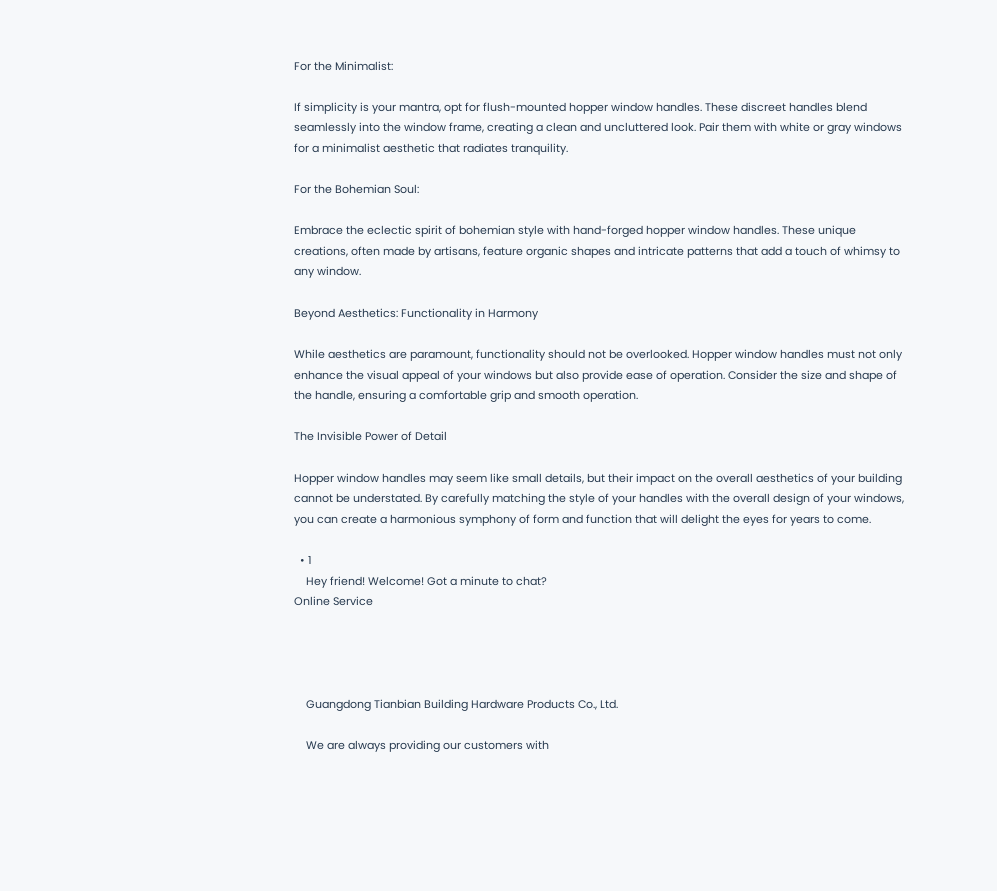For the Minimalist:

If simplicity is your mantra, opt for flush-mounted hopper window handles. These discreet handles blend seamlessly into the window frame, creating a clean and uncluttered look. Pair them with white or gray windows for a minimalist aesthetic that radiates tranquility.

For the Bohemian Soul:

Embrace the eclectic spirit of bohemian style with hand-forged hopper window handles. These unique creations, often made by artisans, feature organic shapes and intricate patterns that add a touch of whimsy to any window.

Beyond Aesthetics: Functionality in Harmony

While aesthetics are paramount, functionality should not be overlooked. Hopper window handles must not only enhance the visual appeal of your windows but also provide ease of operation. Consider the size and shape of the handle, ensuring a comfortable grip and smooth operation.

The Invisible Power of Detail

Hopper window handles may seem like small details, but their impact on the overall aesthetics of your building cannot be understated. By carefully matching the style of your handles with the overall design of your windows, you can create a harmonious symphony of form and function that will delight the eyes for years to come.

  • 1
    Hey friend! Welcome! Got a minute to chat?
Online Service




    Guangdong Tianbian Building Hardware Products Co., Ltd.

    We are always providing our customers with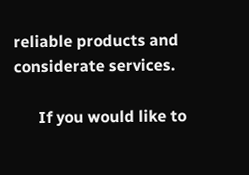reliable products and considerate services.

      If you would like to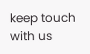keep touch with us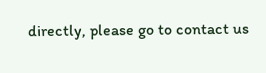directly, please go to contact us